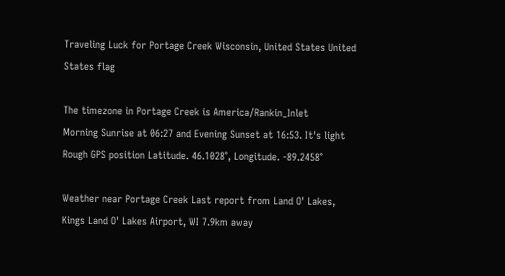Traveling Luck for Portage Creek Wisconsin, United States United States flag

The timezone in Portage Creek is America/Rankin_Inlet
Morning Sunrise at 06:27 and Evening Sunset at 16:53. It's light
Rough GPS position Latitude. 46.1028°, Longitude. -89.2458°

Weather near Portage Creek Last report from Land O' Lakes, Kings Land O' Lakes Airport, WI 7.9km away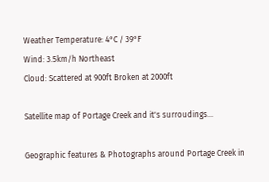Weather Temperature: 4°C / 39°F
Wind: 3.5km/h Northeast
Cloud: Scattered at 900ft Broken at 2000ft

Satellite map of Portage Creek and it's surroudings...

Geographic features & Photographs around Portage Creek in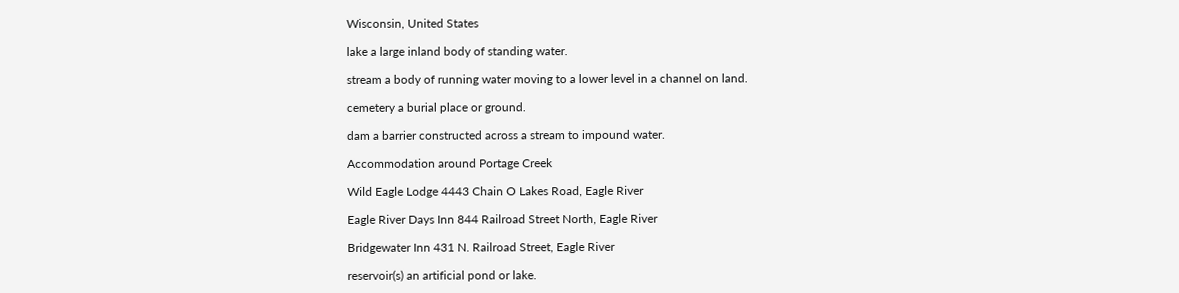Wisconsin, United States

lake a large inland body of standing water.

stream a body of running water moving to a lower level in a channel on land.

cemetery a burial place or ground.

dam a barrier constructed across a stream to impound water.

Accommodation around Portage Creek

Wild Eagle Lodge 4443 Chain O Lakes Road, Eagle River

Eagle River Days Inn 844 Railroad Street North, Eagle River

Bridgewater Inn 431 N. Railroad Street, Eagle River

reservoir(s) an artificial pond or lake.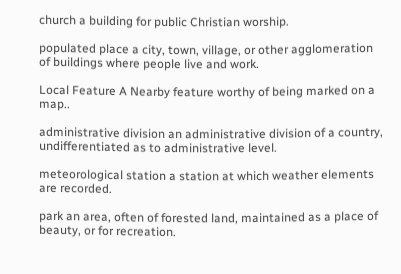church a building for public Christian worship.

populated place a city, town, village, or other agglomeration of buildings where people live and work.

Local Feature A Nearby feature worthy of being marked on a map..

administrative division an administrative division of a country, undifferentiated as to administrative level.

meteorological station a station at which weather elements are recorded.

park an area, often of forested land, maintained as a place of beauty, or for recreation.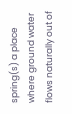spring(s) a place where ground water flows naturally out of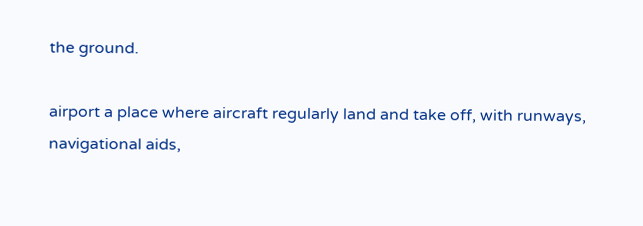the ground.

airport a place where aircraft regularly land and take off, with runways, navigational aids,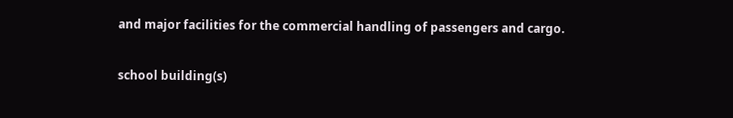and major facilities for the commercial handling of passengers and cargo.

school building(s)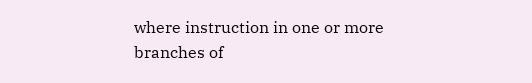where instruction in one or more branches of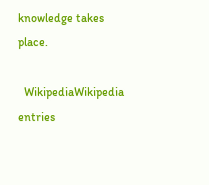knowledge takes place.

  WikipediaWikipedia entries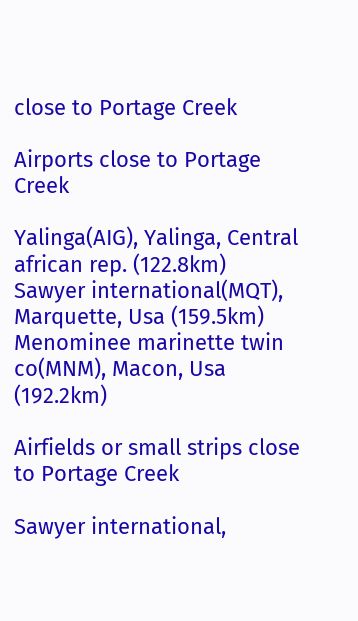close to Portage Creek

Airports close to Portage Creek

Yalinga(AIG), Yalinga, Central african rep. (122.8km)
Sawyer international(MQT), Marquette, Usa (159.5km)
Menominee marinette twin co(MNM), Macon, Usa (192.2km)

Airfields or small strips close to Portage Creek

Sawyer international,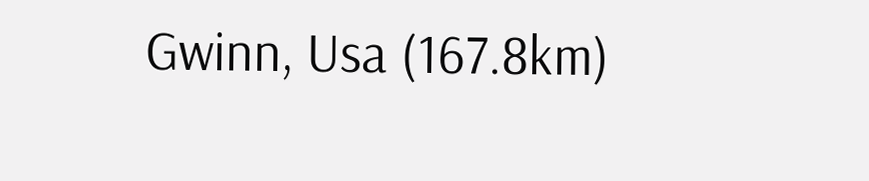Gwinn, Usa (167.8km)